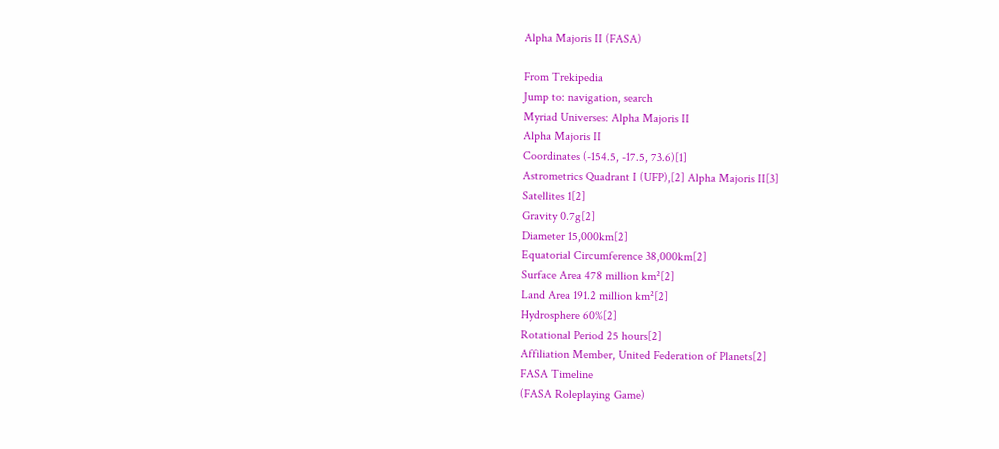Alpha Majoris II (FASA)

From Trekipedia
Jump to: navigation, search
Myriad Universes: Alpha Majoris II
Alpha Majoris II
Coordinates (-154.5, -17.5, 73.6)[1]
Astrometrics Quadrant I (UFP),[2] Alpha Majoris II[3]
Satellites 1[2]
Gravity 0.7g[2]
Diameter 15,000km[2]
Equatorial Circumference 38,000km[2]
Surface Area 478 million km²[2]
Land Area 191.2 million km²[2]
Hydrosphere 60%[2]
Rotational Period 25 hours[2]
Affiliation Member, United Federation of Planets[2]
FASA Timeline
(FASA Roleplaying Game)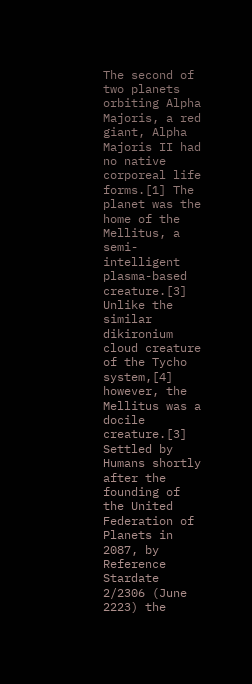The second of two planets orbiting Alpha Majoris, a red giant, Alpha Majoris II had no native corporeal life forms.[1] The planet was the home of the Mellitus, a semi-intelligent plasma-based creature.[3] Unlike the similar dikironium cloud creature of the Tycho system,[4] however, the Mellitus was a docile creature.[3] Settled by Humans shortly after the founding of the United Federation of Planets in 2087, by Reference Stardate 2/2306 (June 2223) the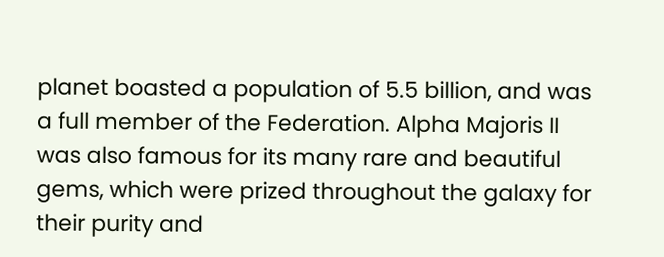planet boasted a population of 5.5 billion, and was a full member of the Federation. Alpha Majoris II was also famous for its many rare and beautiful gems, which were prized throughout the galaxy for their purity and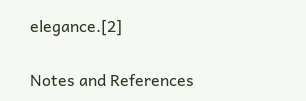elegance.[2]

Notes and References